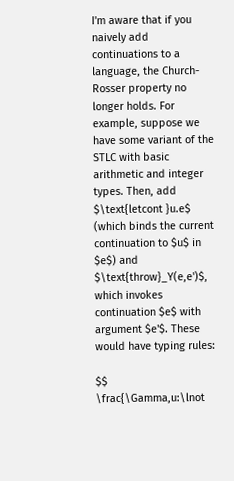I'm aware that if you naively add continuations to a language, the Church-Rosser property no longer holds. For example, suppose we have some variant of the STLC with basic arithmetic and integer types. Then, add $\text{letcont }u.e$ (which binds the current continuation to $u$ in $e$) and $\text{throw}_Y(e,e')$, which invokes continuation $e$ with argument $e'$. These would have typing rules:

$$ \frac{\Gamma,u:\lnot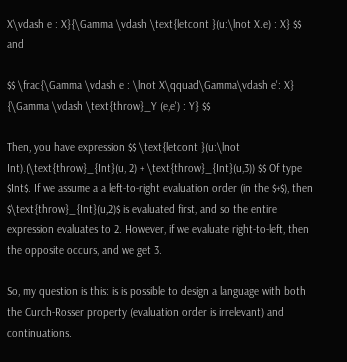X\vdash e : X}{\Gamma \vdash \text{letcont }(u:\lnot X.e) : X} $$ and

$$ \frac{\Gamma \vdash e : \lnot X\qquad\Gamma\vdash e': X} {\Gamma \vdash \text{throw}_Y (e,e') : Y} $$

Then, you have expression $$ \text{letcont }(u:\lnot Int).(\text{throw}_{Int}(u, 2) + \text{throw}_{Int}(u,3)) $$ Of type $Int$. If we assume a a left-to-right evaluation order (in the $+$), then $\text{throw}_{Int}(u,2)$ is evaluated first, and so the entire expression evaluates to 2. However, if we evaluate right-to-left, then the opposite occurs, and we get 3.

So, my question is this: is is possible to design a language with both the Curch-Rosser property (evaluation order is irrelevant) and continuations.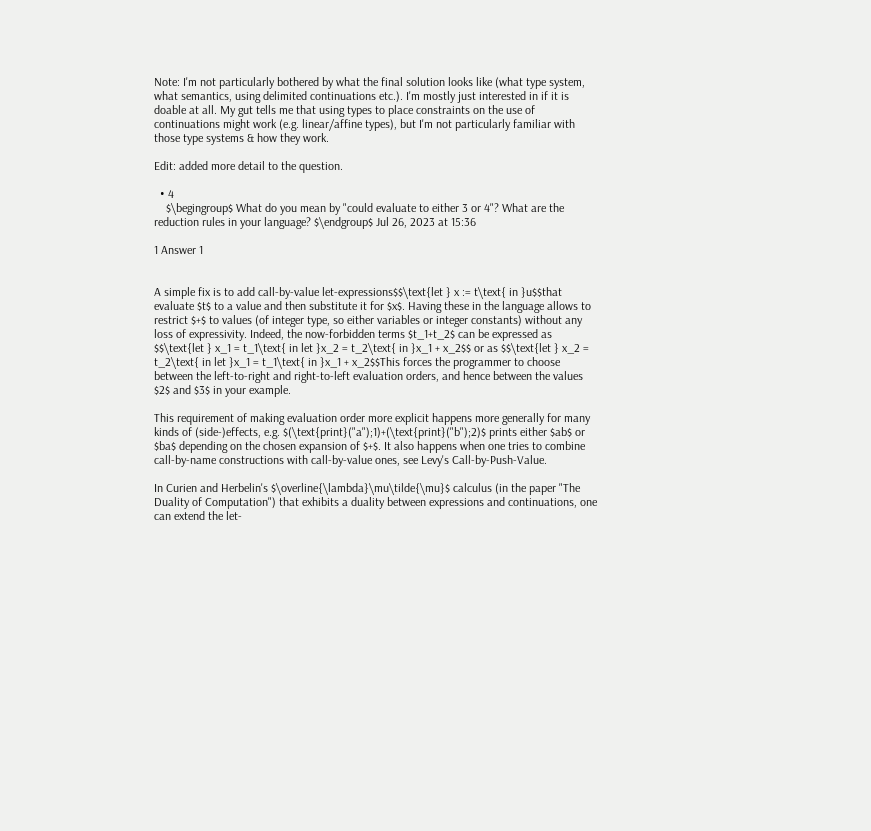Note: I'm not particularly bothered by what the final solution looks like (what type system, what semantics, using delimited continuations etc.). I'm mostly just interested in if it is doable at all. My gut tells me that using types to place constraints on the use of continuations might work (e.g. linear/affine types), but I'm not particularly familiar with those type systems & how they work.

Edit: added more detail to the question.

  • 4
    $\begingroup$ What do you mean by "could evaluate to either 3 or 4"? What are the reduction rules in your language? $\endgroup$ Jul 26, 2023 at 15:36

1 Answer 1


A simple fix is to add call-by-value let-expressions$$\text{let } x := t\text{ in }u$$that evaluate $t$ to a value and then substitute it for $x$. Having these in the language allows to restrict $+$ to values (of integer type, so either variables or integer constants) without any loss of expressivity. Indeed, the now-forbidden terms $t_1+t_2$ can be expressed as $$\text{let } x_1 = t_1\text{ in let }x_2 = t_2\text{ in }x_1 + x_2$$ or as $$\text{let } x_2 = t_2\text{ in let }x_1 = t_1\text{ in }x_1 + x_2$$This forces the programmer to choose between the left-to-right and right-to-left evaluation orders, and hence between the values $2$ and $3$ in your example.

This requirement of making evaluation order more explicit happens more generally for many kinds of (side-)effects, e.g. $(\text{print}("a");1)+(\text{print}("b");2)$ prints either $ab$ or $ba$ depending on the chosen expansion of $+$. It also happens when one tries to combine call-by-name constructions with call-by-value ones, see Levy's Call-by-Push-Value.

In Curien and Herbelin's $\overline{\lambda}\mu\tilde{\mu}$ calculus (in the paper "The Duality of Computation") that exhibits a duality between expressions and continuations, one can extend the let-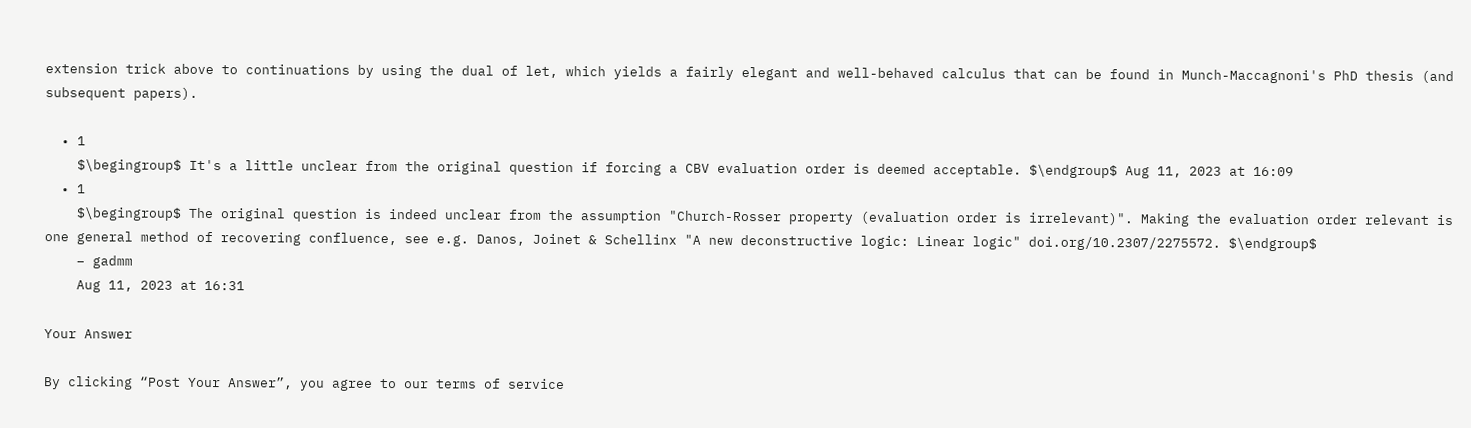extension trick above to continuations by using the dual of let, which yields a fairly elegant and well-behaved calculus that can be found in Munch-Maccagnoni's PhD thesis (and subsequent papers).

  • 1
    $\begingroup$ It's a little unclear from the original question if forcing a CBV evaluation order is deemed acceptable. $\endgroup$ Aug 11, 2023 at 16:09
  • 1
    $\begingroup$ The original question is indeed unclear from the assumption "Church-Rosser property (evaluation order is irrelevant)". Making the evaluation order relevant is one general method of recovering confluence, see e.g. Danos, Joinet & Schellinx "A new deconstructive logic: Linear logic" doi.org/10.2307/2275572. $\endgroup$
    – gadmm
    Aug 11, 2023 at 16:31

Your Answer

By clicking “Post Your Answer”, you agree to our terms of service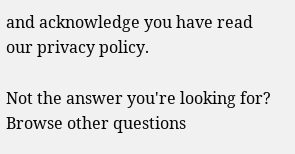and acknowledge you have read our privacy policy.

Not the answer you're looking for? Browse other questions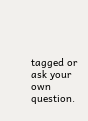tagged or ask your own question.